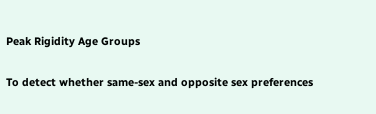Peak Rigidity Age Groups

To detect whether same-sex and opposite sex preferences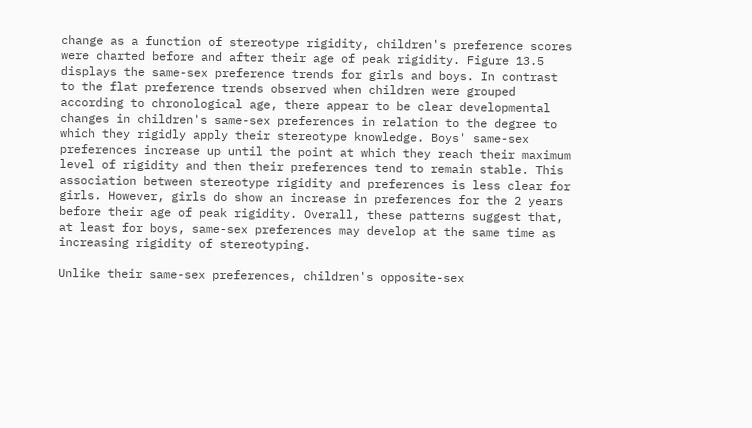change as a function of stereotype rigidity, children's preference scores were charted before and after their age of peak rigidity. Figure 13.5 displays the same-sex preference trends for girls and boys. In contrast to the flat preference trends observed when children were grouped according to chronological age, there appear to be clear developmental changes in children's same-sex preferences in relation to the degree to which they rigidly apply their stereotype knowledge. Boys' same-sex preferences increase up until the point at which they reach their maximum level of rigidity and then their preferences tend to remain stable. This association between stereotype rigidity and preferences is less clear for girls. However, girls do show an increase in preferences for the 2 years before their age of peak rigidity. Overall, these patterns suggest that, at least for boys, same-sex preferences may develop at the same time as increasing rigidity of stereotyping.

Unlike their same-sex preferences, children's opposite-sex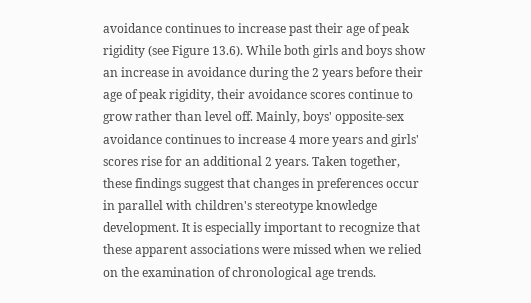avoidance continues to increase past their age of peak rigidity (see Figure 13.6). While both girls and boys show an increase in avoidance during the 2 years before their age of peak rigidity, their avoidance scores continue to grow rather than level off. Mainly, boys' opposite-sex avoidance continues to increase 4 more years and girls' scores rise for an additional 2 years. Taken together, these findings suggest that changes in preferences occur in parallel with children's stereotype knowledge development. It is especially important to recognize that these apparent associations were missed when we relied on the examination of chronological age trends.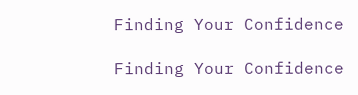Finding Your Confidence

Finding Your Confidence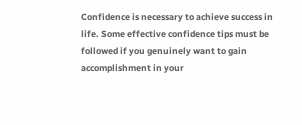Confidence is necessary to achieve success in life. Some effective confidence tips must be followed if you genuinely want to gain accomplishment in your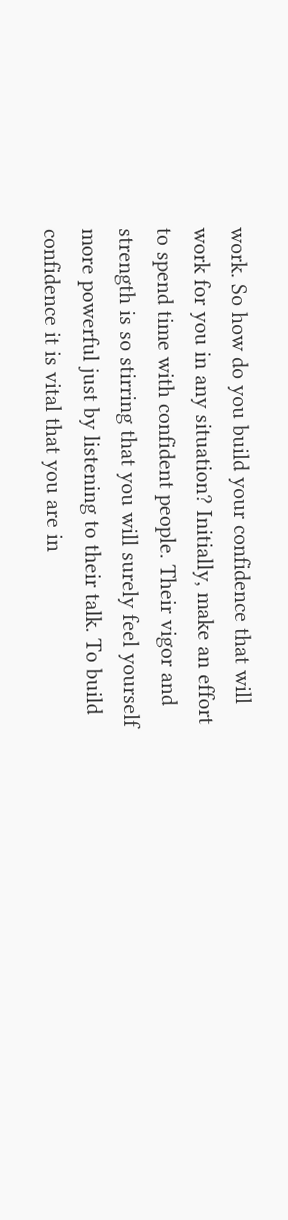work. So how do you build your confidence that will work for you in any situation? Initially, make an effort to spend time with confident people. Their vigor and strength is so stirring that you will surely feel yourself more powerful just by listening to their talk. To build confidence it is vital that you are in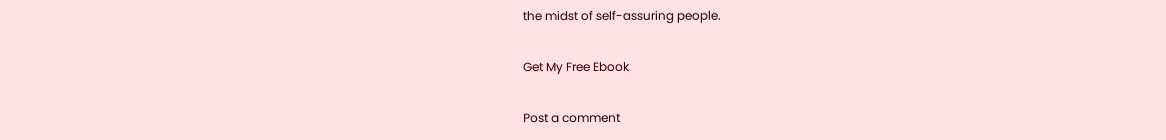the midst of self-assuring people.

Get My Free Ebook

Post a comment